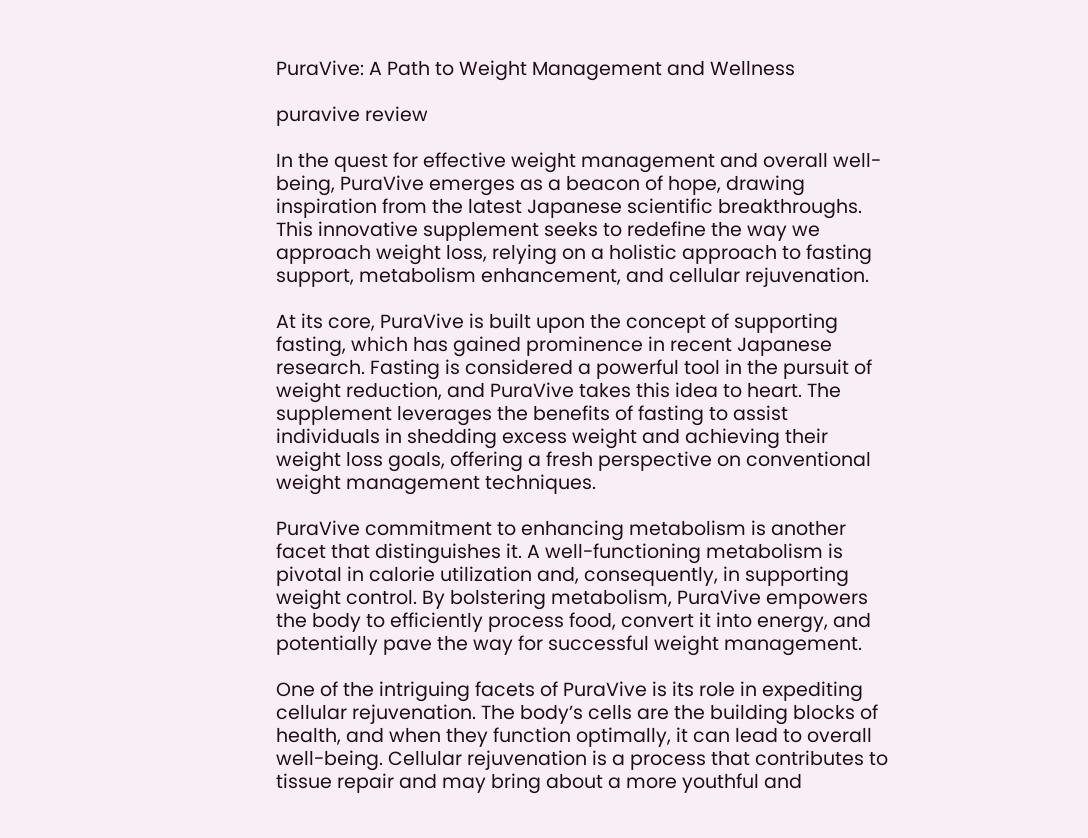PuraVive: A Path to Weight Management and Wellness

puravive review

In the quest for effective weight management and overall well-being, PuraVive emerges as a beacon of hope, drawing inspiration from the latest Japanese scientific breakthroughs. This innovative supplement seeks to redefine the way we approach weight loss, relying on a holistic approach to fasting support, metabolism enhancement, and cellular rejuvenation.

At its core, PuraVive is built upon the concept of supporting fasting, which has gained prominence in recent Japanese research. Fasting is considered a powerful tool in the pursuit of weight reduction, and PuraVive takes this idea to heart. The supplement leverages the benefits of fasting to assist individuals in shedding excess weight and achieving their weight loss goals, offering a fresh perspective on conventional weight management techniques.

PuraVive commitment to enhancing metabolism is another facet that distinguishes it. A well-functioning metabolism is pivotal in calorie utilization and, consequently, in supporting weight control. By bolstering metabolism, PuraVive empowers the body to efficiently process food, convert it into energy, and potentially pave the way for successful weight management.

One of the intriguing facets of PuraVive is its role in expediting cellular rejuvenation. The body’s cells are the building blocks of health, and when they function optimally, it can lead to overall well-being. Cellular rejuvenation is a process that contributes to tissue repair and may bring about a more youthful and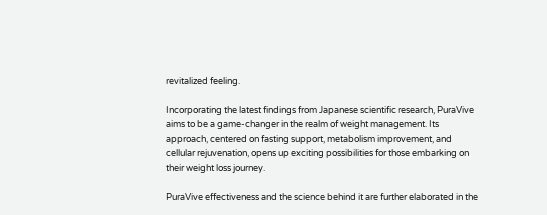revitalized feeling.

Incorporating the latest findings from Japanese scientific research, PuraVive aims to be a game-changer in the realm of weight management. Its approach, centered on fasting support, metabolism improvement, and cellular rejuvenation, opens up exciting possibilities for those embarking on their weight loss journey.

PuraVive effectiveness and the science behind it are further elaborated in the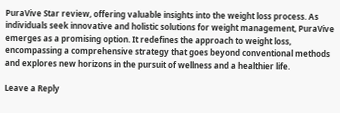PuraVive Star review, offering valuable insights into the weight loss process. As individuals seek innovative and holistic solutions for weight management, PuraVive emerges as a promising option. It redefines the approach to weight loss, encompassing a comprehensive strategy that goes beyond conventional methods and explores new horizons in the pursuit of wellness and a healthier life.

Leave a Reply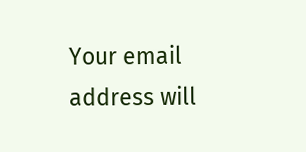Your email address will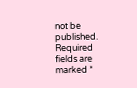not be published. Required fields are marked *